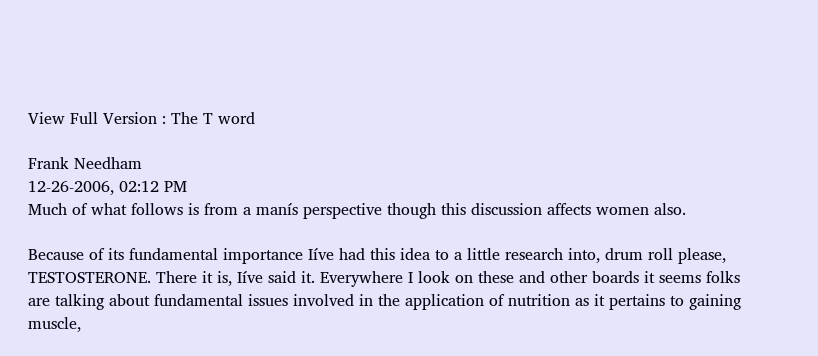View Full Version : The T word

Frank Needham
12-26-2006, 02:12 PM
Much of what follows is from a manís perspective though this discussion affects women also.

Because of its fundamental importance Iíve had this idea to a little research into, drum roll please, TESTOSTERONE. There it is, Iíve said it. Everywhere I look on these and other boards it seems folks are talking about fundamental issues involved in the application of nutrition as it pertains to gaining muscle,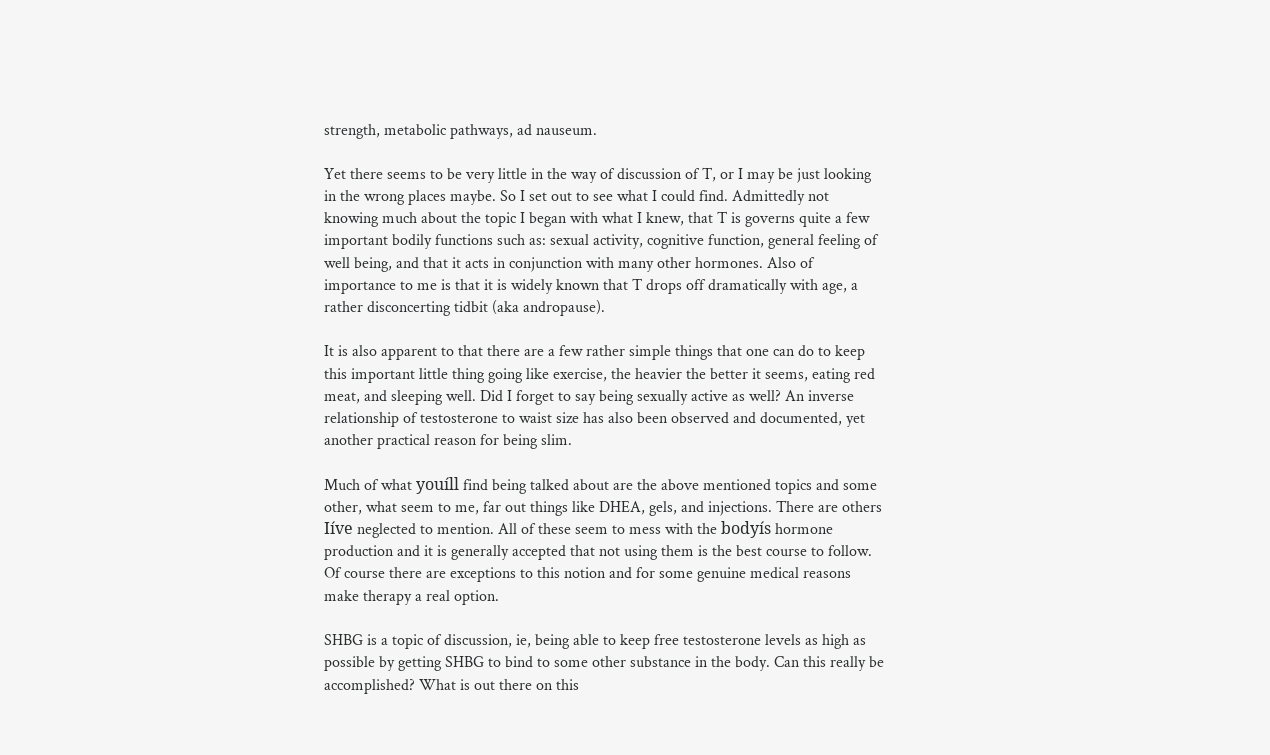strength, metabolic pathways, ad nauseum.

Yet there seems to be very little in the way of discussion of T, or I may be just looking in the wrong places maybe. So I set out to see what I could find. Admittedly not knowing much about the topic I began with what I knew, that T is governs quite a few important bodily functions such as: sexual activity, cognitive function, general feeling of well being, and that it acts in conjunction with many other hormones. Also of importance to me is that it is widely known that T drops off dramatically with age, a rather disconcerting tidbit (aka andropause).

It is also apparent to that there are a few rather simple things that one can do to keep this important little thing going like exercise, the heavier the better it seems, eating red meat, and sleeping well. Did I forget to say being sexually active as well? An inverse relationship of testosterone to waist size has also been observed and documented, yet another practical reason for being slim.

Much of what youíll find being talked about are the above mentioned topics and some other, what seem to me, far out things like DHEA, gels, and injections. There are others Iíve neglected to mention. All of these seem to mess with the bodyís hormone production and it is generally accepted that not using them is the best course to follow. Of course there are exceptions to this notion and for some genuine medical reasons make therapy a real option.

SHBG is a topic of discussion, ie, being able to keep free testosterone levels as high as possible by getting SHBG to bind to some other substance in the body. Can this really be accomplished? What is out there on this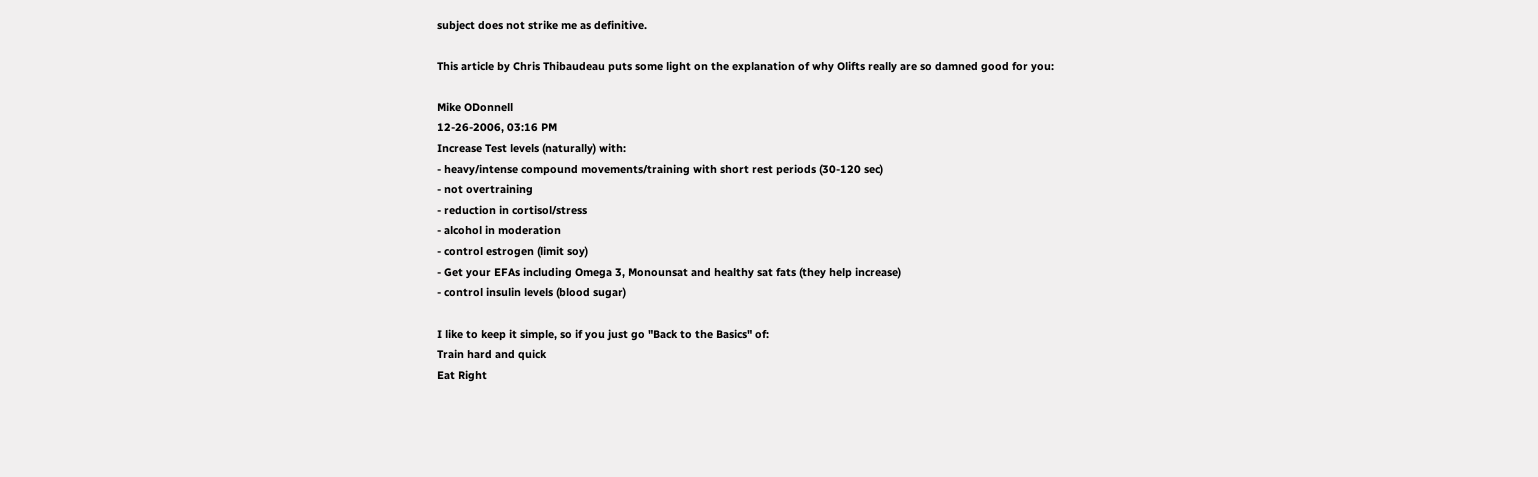subject does not strike me as definitive.

This article by Chris Thibaudeau puts some light on the explanation of why Olifts really are so damned good for you:

Mike ODonnell
12-26-2006, 03:16 PM
Increase Test levels (naturally) with:
- heavy/intense compound movements/training with short rest periods (30-120 sec)
- not overtraining
- reduction in cortisol/stress
- alcohol in moderation
- control estrogen (limit soy)
- Get your EFAs including Omega 3, Monounsat and healthy sat fats (they help increase)
- control insulin levels (blood sugar)

I like to keep it simple, so if you just go "Back to the Basics" of:
Train hard and quick
Eat Right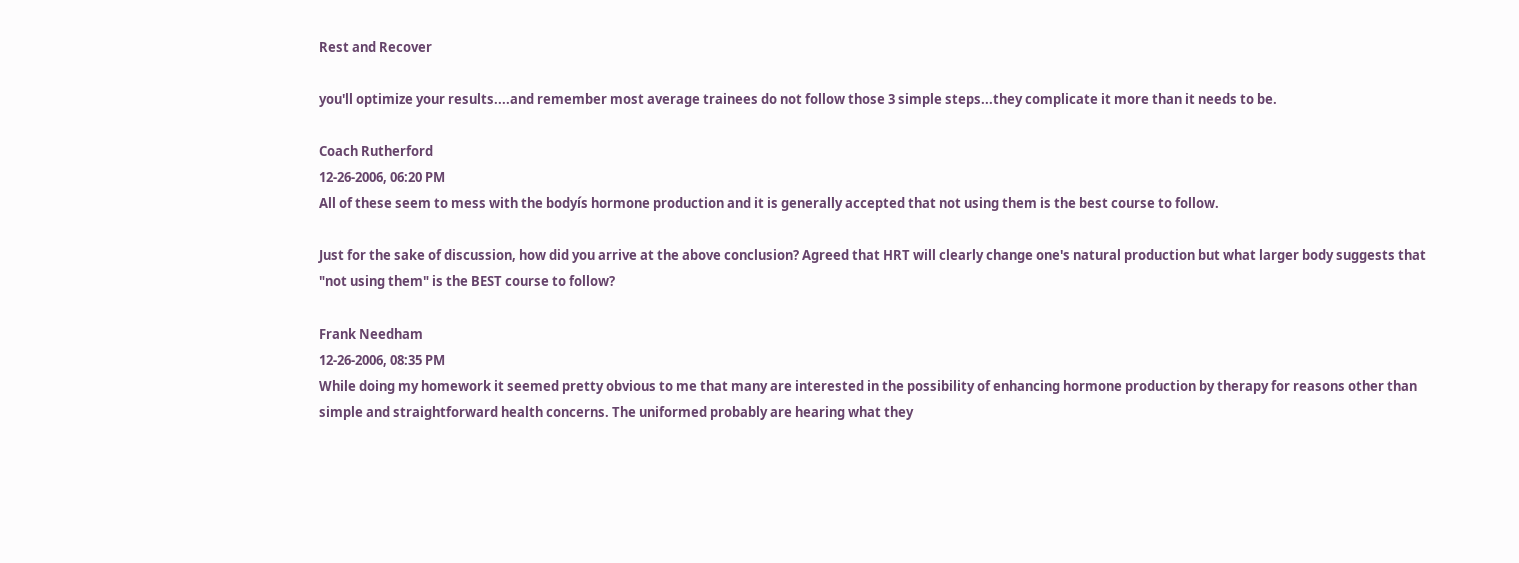Rest and Recover

you'll optimize your results....and remember most average trainees do not follow those 3 simple steps...they complicate it more than it needs to be.

Coach Rutherford
12-26-2006, 06:20 PM
All of these seem to mess with the bodyís hormone production and it is generally accepted that not using them is the best course to follow.

Just for the sake of discussion, how did you arrive at the above conclusion? Agreed that HRT will clearly change one's natural production but what larger body suggests that "not using them" is the BEST course to follow?

Frank Needham
12-26-2006, 08:35 PM
While doing my homework it seemed pretty obvious to me that many are interested in the possibility of enhancing hormone production by therapy for reasons other than simple and straightforward health concerns. The uniformed probably are hearing what they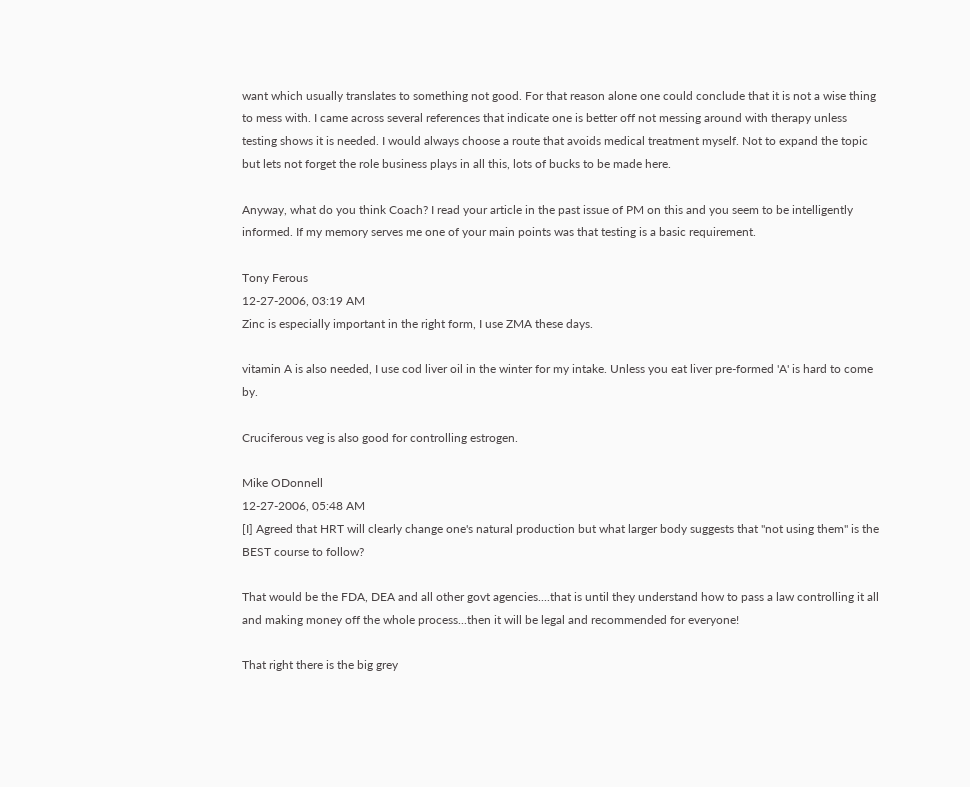want which usually translates to something not good. For that reason alone one could conclude that it is not a wise thing to mess with. I came across several references that indicate one is better off not messing around with therapy unless testing shows it is needed. I would always choose a route that avoids medical treatment myself. Not to expand the topic but lets not forget the role business plays in all this, lots of bucks to be made here.

Anyway, what do you think Coach? I read your article in the past issue of PM on this and you seem to be intelligently informed. If my memory serves me one of your main points was that testing is a basic requirement.

Tony Ferous
12-27-2006, 03:19 AM
Zinc is especially important in the right form, I use ZMA these days.

vitamin A is also needed, I use cod liver oil in the winter for my intake. Unless you eat liver pre-formed 'A' is hard to come by.

Cruciferous veg is also good for controlling estrogen.

Mike ODonnell
12-27-2006, 05:48 AM
[I] Agreed that HRT will clearly change one's natural production but what larger body suggests that "not using them" is the BEST course to follow?

That would be the FDA, DEA and all other govt agencies....that is until they understand how to pass a law controlling it all and making money off the whole process...then it will be legal and recommended for everyone!

That right there is the big grey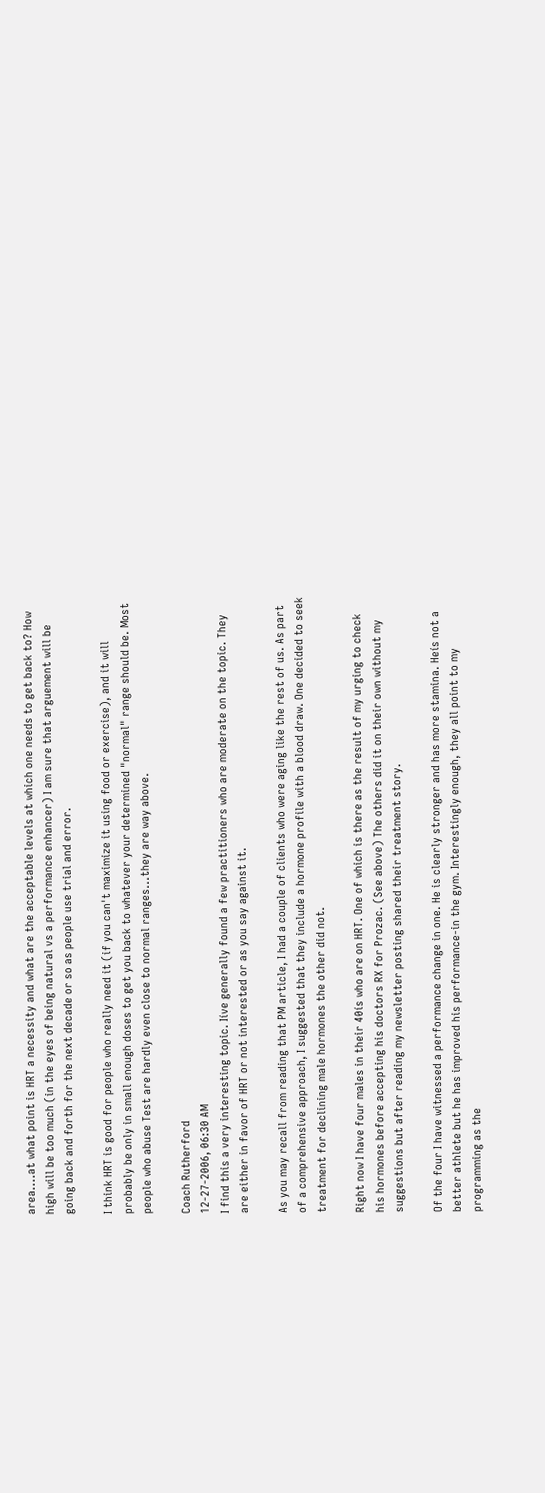area....at what point is HRT a necessity and what are the acceptable levels at which one needs to get back to? How high will be too much (in the eyes of being natural vs a performance enhancer) I am sure that arguement will be going back and forth for the next decade or so as people use trial and error.

I think HRT is good for people who really need it (if you can't maximize it using food or exercise), and it will probably be only in small enough doses to get you back to whatever your determined "normal" range should be. Most people who abuse Test are hardly even close to normal ranges...they are way above.

Coach Rutherford
12-27-2006, 06:30 AM
I find this a very interesting topic. Iíve generally found a few practitioners who are moderate on the topic. They are either in favor of HRT or not interested or as you say against it.

As you may recall from reading that PM article, I had a couple of clients who were aging like the rest of us. As part of a comprehensive approach, I suggested that they include a hormone profile with a blood draw. One decided to seek treatment for declining male hormones the other did not.

Right now I have four males in their 40ís who are on HRT. One of which is there as the result of my urging to check his hormones before accepting his doctors RX for Prozac. (See above) The others did it on their own without my suggestions but after reading my newsletter posting shared their treatment story.

Of the four I have witnessed a performance change in one. He is clearly stronger and has more stamina. Heís not a better athlete but he has improved his performance-in the gym. Interestingly enough, they all point to my programming as the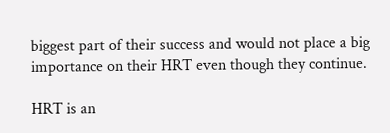biggest part of their success and would not place a big importance on their HRT even though they continue.

HRT is an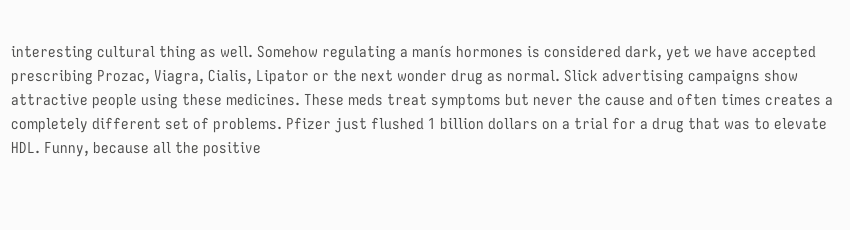interesting cultural thing as well. Somehow regulating a manís hormones is considered dark, yet we have accepted prescribing Prozac, Viagra, Cialis, Lipator or the next wonder drug as normal. Slick advertising campaigns show attractive people using these medicines. These meds treat symptoms but never the cause and often times creates a completely different set of problems. Pfizer just flushed 1 billion dollars on a trial for a drug that was to elevate HDL. Funny, because all the positive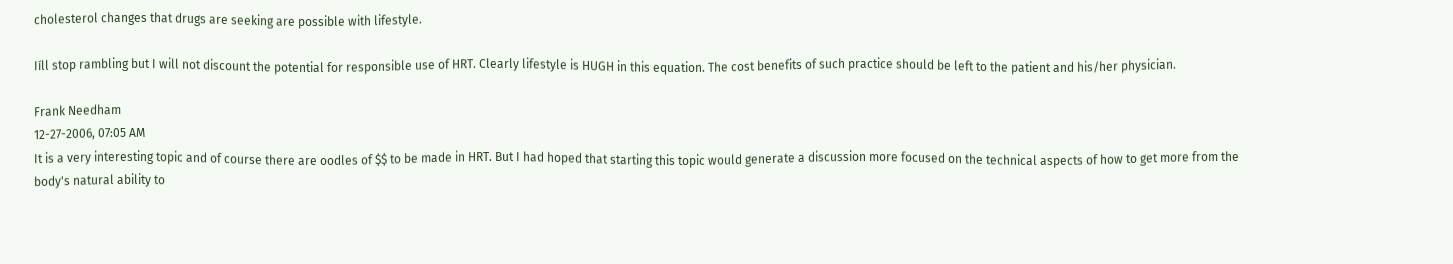cholesterol changes that drugs are seeking are possible with lifestyle.

Iíll stop rambling but I will not discount the potential for responsible use of HRT. Clearly lifestyle is HUGH in this equation. The cost benefits of such practice should be left to the patient and his/her physician.

Frank Needham
12-27-2006, 07:05 AM
It is a very interesting topic and of course there are oodles of $$ to be made in HRT. But I had hoped that starting this topic would generate a discussion more focused on the technical aspects of how to get more from the body's natural ability to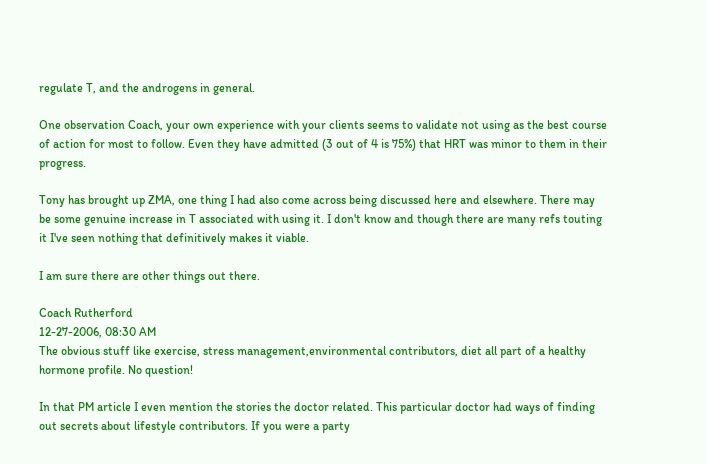regulate T, and the androgens in general.

One observation Coach, your own experience with your clients seems to validate not using as the best course of action for most to follow. Even they have admitted (3 out of 4 is 75%) that HRT was minor to them in their progress.

Tony has brought up ZMA, one thing I had also come across being discussed here and elsewhere. There may be some genuine increase in T associated with using it. I don't know and though there are many refs touting it I've seen nothing that definitively makes it viable.

I am sure there are other things out there.

Coach Rutherford
12-27-2006, 08:30 AM
The obvious stuff like exercise, stress management,environmental contributors, diet all part of a healthy hormone profile. No question!

In that PM article I even mention the stories the doctor related. This particular doctor had ways of finding out secrets about lifestyle contributors. If you were a party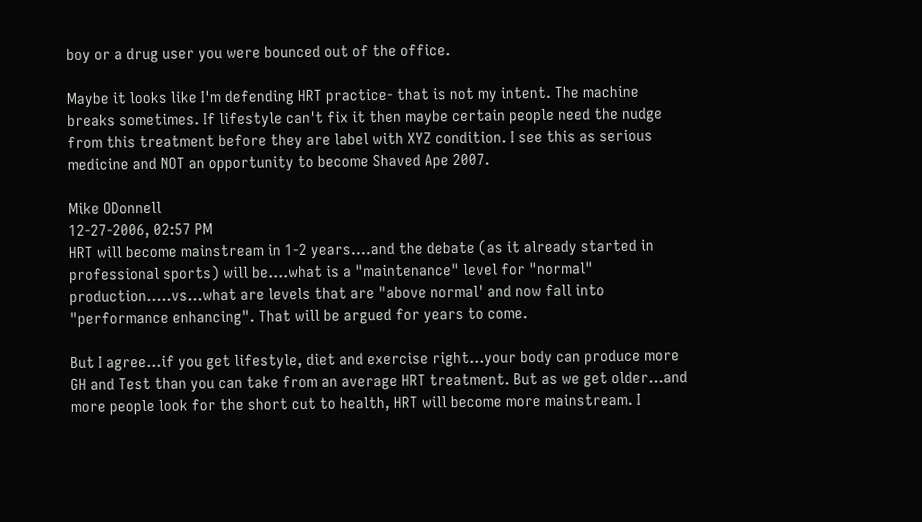boy or a drug user you were bounced out of the office.

Maybe it looks like I'm defending HRT practice- that is not my intent. The machine breaks sometimes. If lifestyle can't fix it then maybe certain people need the nudge from this treatment before they are label with XYZ condition. I see this as serious medicine and NOT an opportunity to become Shaved Ape 2007.

Mike ODonnell
12-27-2006, 02:57 PM
HRT will become mainstream in 1-2 years....and the debate (as it already started in professional sports) will be....what is a "maintenance" level for "normal" production.....vs...what are levels that are "above normal' and now fall into "performance enhancing". That will be argued for years to come.

But I agree...if you get lifestyle, diet and exercise right...your body can produce more GH and Test than you can take from an average HRT treatment. But as we get older...and more people look for the short cut to health, HRT will become more mainstream. I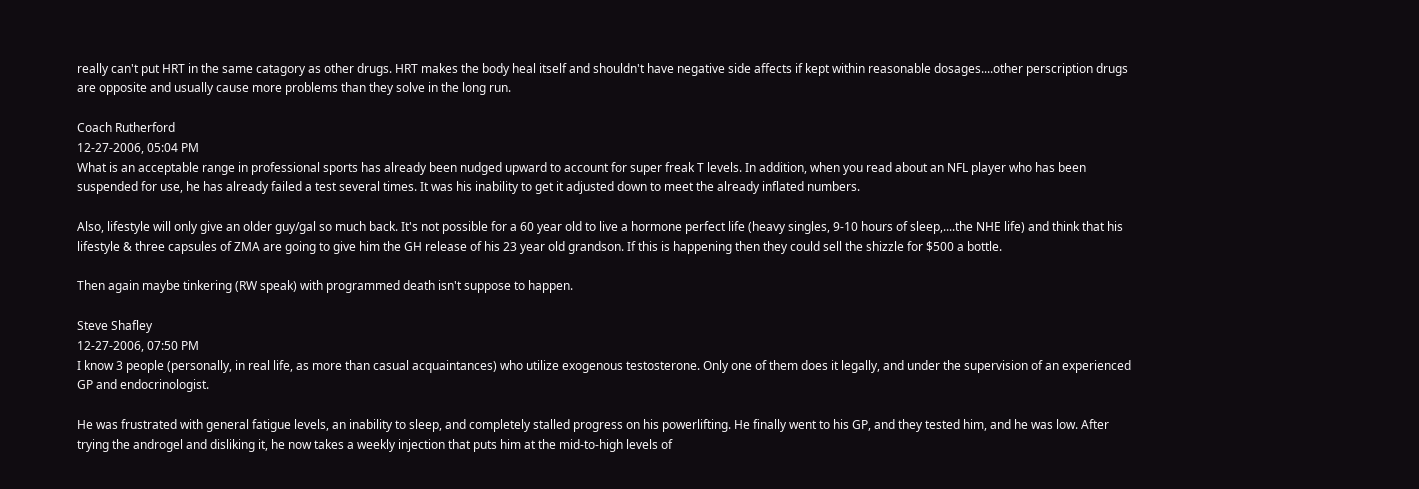really can't put HRT in the same catagory as other drugs. HRT makes the body heal itself and shouldn't have negative side affects if kept within reasonable dosages....other perscription drugs are opposite and usually cause more problems than they solve in the long run.

Coach Rutherford
12-27-2006, 05:04 PM
What is an acceptable range in professional sports has already been nudged upward to account for super freak T levels. In addition, when you read about an NFL player who has been suspended for use, he has already failed a test several times. It was his inability to get it adjusted down to meet the already inflated numbers.

Also, lifestyle will only give an older guy/gal so much back. It's not possible for a 60 year old to live a hormone perfect life (heavy singles, 9-10 hours of sleep,....the NHE life) and think that his lifestyle & three capsules of ZMA are going to give him the GH release of his 23 year old grandson. If this is happening then they could sell the shizzle for $500 a bottle.

Then again maybe tinkering (RW speak) with programmed death isn't suppose to happen.

Steve Shafley
12-27-2006, 07:50 PM
I know 3 people (personally, in real life, as more than casual acquaintances) who utilize exogenous testosterone. Only one of them does it legally, and under the supervision of an experienced GP and endocrinologist.

He was frustrated with general fatigue levels, an inability to sleep, and completely stalled progress on his powerlifting. He finally went to his GP, and they tested him, and he was low. After trying the androgel and disliking it, he now takes a weekly injection that puts him at the mid-to-high levels of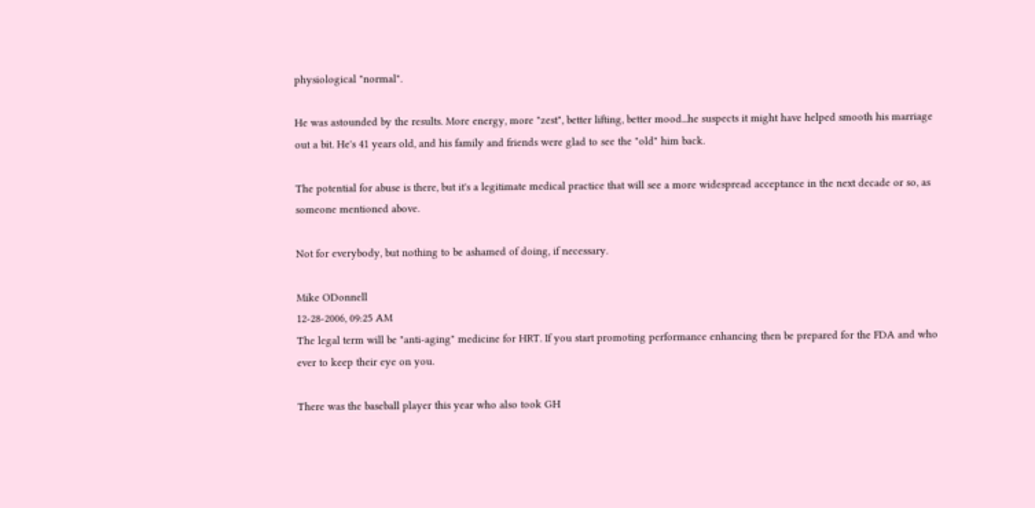physiological "normal".

He was astounded by the results. More energy, more "zest", better lifting, better mood...he suspects it might have helped smooth his marriage out a bit. He's 41 years old, and his family and friends were glad to see the "old" him back.

The potential for abuse is there, but it's a legitimate medical practice that will see a more widespread acceptance in the next decade or so, as someone mentioned above.

Not for everybody, but nothing to be ashamed of doing, if necessary.

Mike ODonnell
12-28-2006, 09:25 AM
The legal term will be "anti-aging" medicine for HRT. If you start promoting performance enhancing then be prepared for the FDA and who ever to keep their eye on you.

There was the baseball player this year who also took GH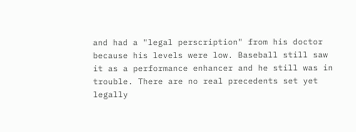and had a "legal perscription" from his doctor because his levels were low. Baseball still saw it as a performance enhancer and he still was in trouble. There are no real precedents set yet legally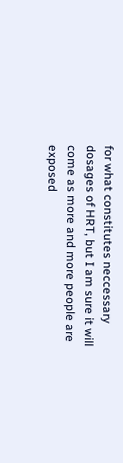for what constitutes neccessary dosages of HRT, but I am sure it will come as more and more people are exposed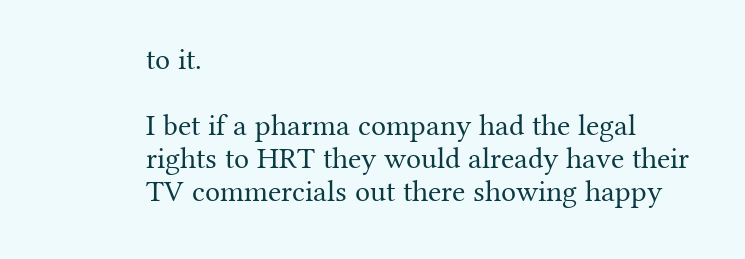to it.

I bet if a pharma company had the legal rights to HRT they would already have their TV commercials out there showing happy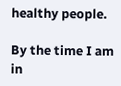healthy people.

By the time I am in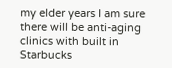my elder years I am sure there will be anti-aging clinics with built in Starbucks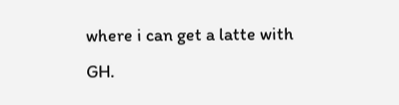where i can get a latte with GH.